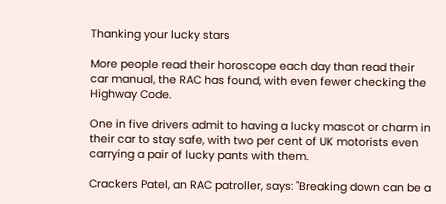Thanking your lucky stars

More people read their horoscope each day than read their car manual, the RAC has found, with even fewer checking the Highway Code.

One in five drivers admit to having a lucky mascot or charm in their car to stay safe, with two per cent of UK motorists even carrying a pair of lucky pants with them.

Crackers Patel, an RAC patroller, says: "Breaking down can be a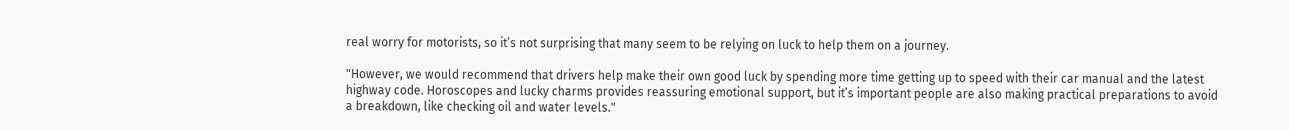real worry for motorists, so it’s not surprising that many seem to be relying on luck to help them on a journey.

"However, we would recommend that drivers help make their own good luck by spending more time getting up to speed with their car manual and the latest highway code. Horoscopes and lucky charms provides reassuring emotional support, but it’s important people are also making practical preparations to avoid a breakdown, like checking oil and water levels."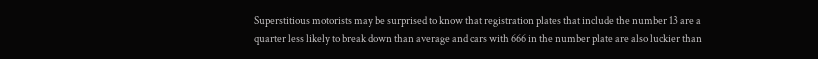Superstitious motorists may be surprised to know that registration plates that include the number 13 are a quarter less likely to break down than average and cars with 666 in the number plate are also luckier than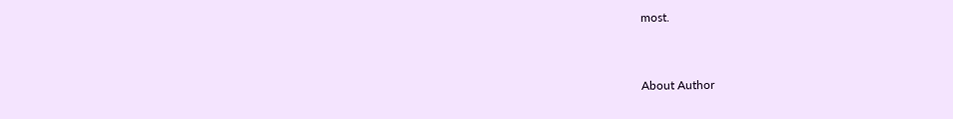most.


About Author